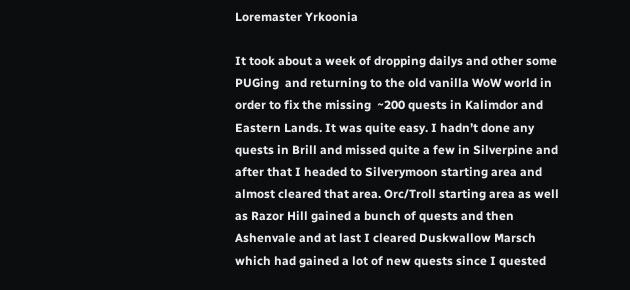Loremaster Yrkoonia

It took about a week of dropping dailys and other some PUGing  and returning to the old vanilla WoW world in order to fix the missing  ~200 quests in Kalimdor and Eastern Lands. It was quite easy. I hadn’t done any quests in Brill and missed quite a few in Silverpine and after that I headed to Silverymoon starting area and almost cleared that area. Orc/Troll starting area as well as Razor Hill gained a bunch of quests and then Ashenvale and at last I cleared Duskwallow Marsch which had gained a lot of new quests since I quested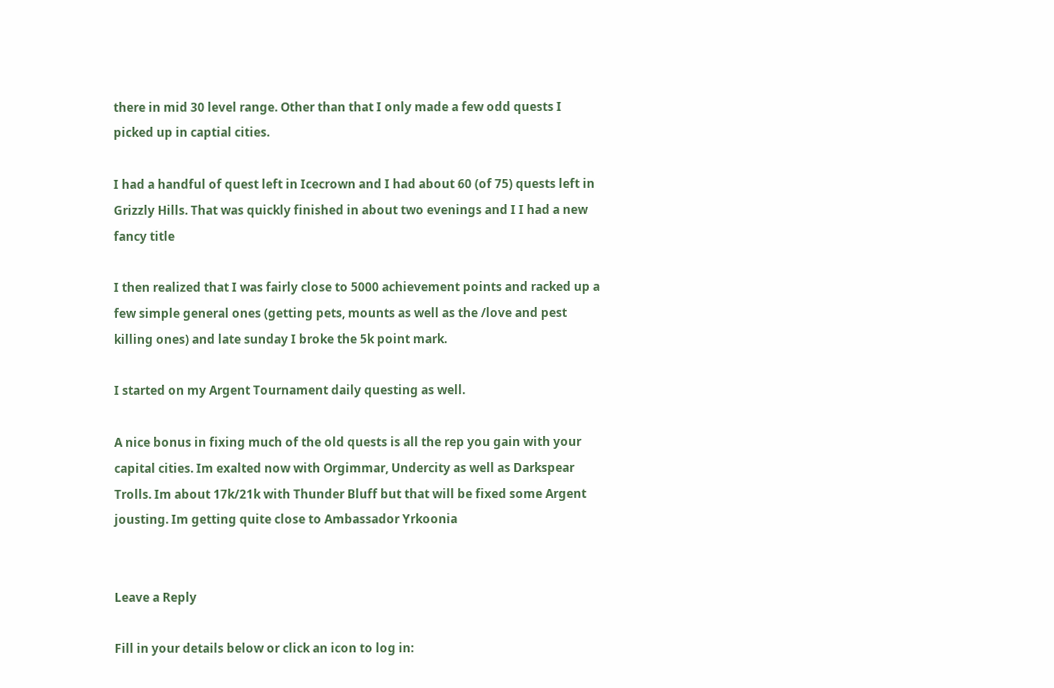there in mid 30 level range. Other than that I only made a few odd quests I picked up in captial cities.

I had a handful of quest left in Icecrown and I had about 60 (of 75) quests left in Grizzly Hills. That was quickly finished in about two evenings and I I had a new fancy title

I then realized that I was fairly close to 5000 achievement points and racked up a few simple general ones (getting pets, mounts as well as the /love and pest killing ones) and late sunday I broke the 5k point mark.

I started on my Argent Tournament daily questing as well.

A nice bonus in fixing much of the old quests is all the rep you gain with your capital cities. Im exalted now with Orgimmar, Undercity as well as Darkspear Trolls. Im about 17k/21k with Thunder Bluff but that will be fixed some Argent jousting. Im getting quite close to Ambassador Yrkoonia


Leave a Reply

Fill in your details below or click an icon to log in: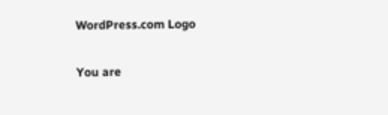WordPress.com Logo

You are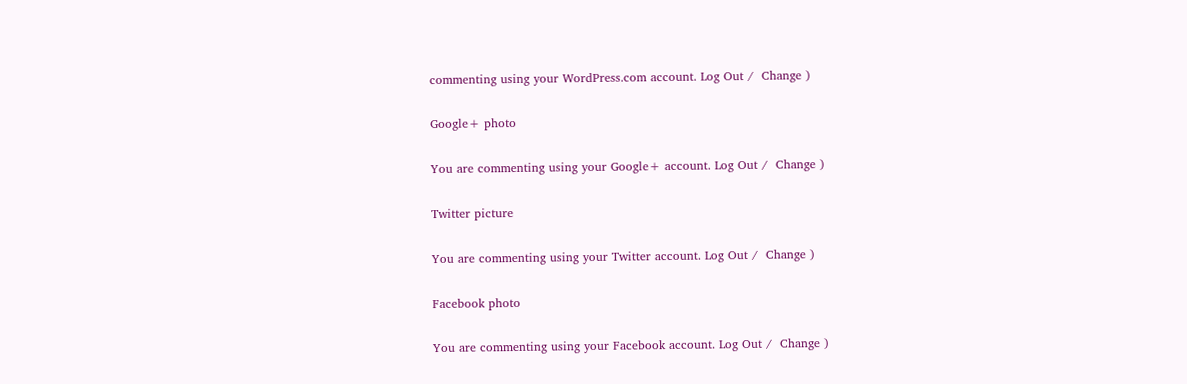commenting using your WordPress.com account. Log Out /  Change )

Google+ photo

You are commenting using your Google+ account. Log Out /  Change )

Twitter picture

You are commenting using your Twitter account. Log Out /  Change )

Facebook photo

You are commenting using your Facebook account. Log Out /  Change )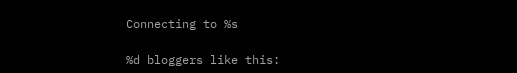Connecting to %s

%d bloggers like this: